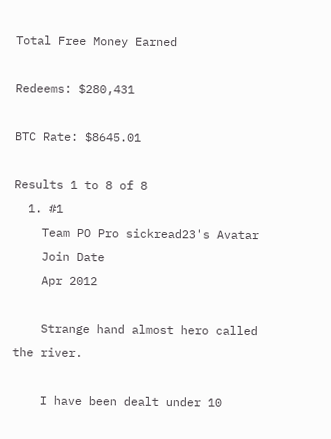Total Free Money Earned

Redeems: $280,431

BTC Rate: $8645.01

Results 1 to 8 of 8
  1. #1
    Team PO Pro sickread23's Avatar
    Join Date
    Apr 2012

    Strange hand almost hero called the river.

    I have been dealt under 10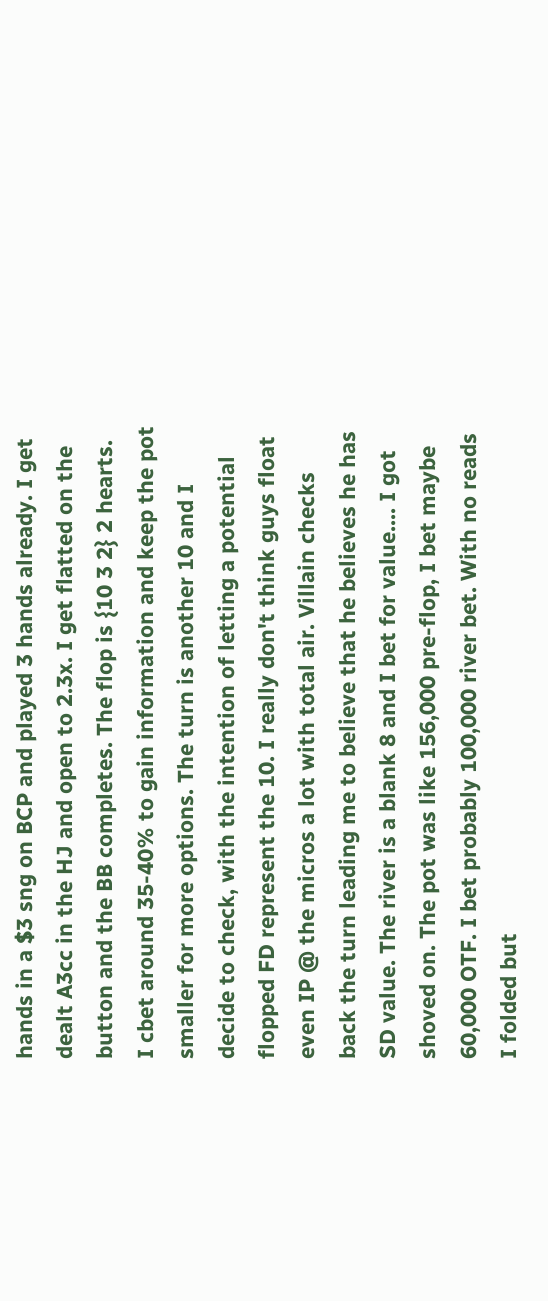hands in a $3 sng on BCP and played 3 hands already. I get dealt A3cc in the HJ and open to 2.3x. I get flatted on the button and the BB completes. The flop is {10 3 2} 2 hearts. I cbet around 35-40% to gain information and keep the pot smaller for more options. The turn is another 10 and I decide to check, with the intention of letting a potential flopped FD represent the 10. I really don't think guys float even IP @ the micros a lot with total air. Villain checks back the turn leading me to believe that he believes he has SD value. The river is a blank 8 and I bet for value.... I got shoved on. The pot was like 156,000 pre-flop, I bet maybe 60,000 OTF. I bet probably 100,000 river bet. With no reads I folded but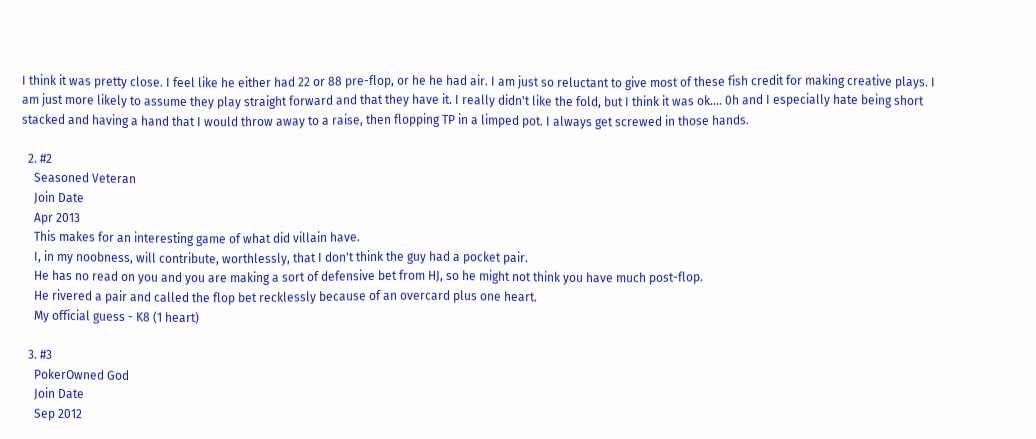I think it was pretty close. I feel like he either had 22 or 88 pre-flop, or he he had air. I am just so reluctant to give most of these fish credit for making creative plays. I am just more likely to assume they play straight forward and that they have it. I really didn't like the fold, but I think it was ok.... 0h and I especially hate being short stacked and having a hand that I would throw away to a raise, then flopping TP in a limped pot. I always get screwed in those hands.

  2. #2
    Seasoned Veteran
    Join Date
    Apr 2013
    This makes for an interesting game of what did villain have.
    I, in my noobness, will contribute, worthlessly, that I don't think the guy had a pocket pair.
    He has no read on you and you are making a sort of defensive bet from HJ, so he might not think you have much post-flop.
    He rivered a pair and called the flop bet recklessly because of an overcard plus one heart.
    My official guess - K8 (1 heart)

  3. #3
    PokerOwned God
    Join Date
    Sep 2012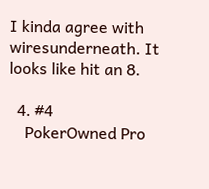I kinda agree with wiresunderneath. It looks like hit an 8.

  4. #4
    PokerOwned Pro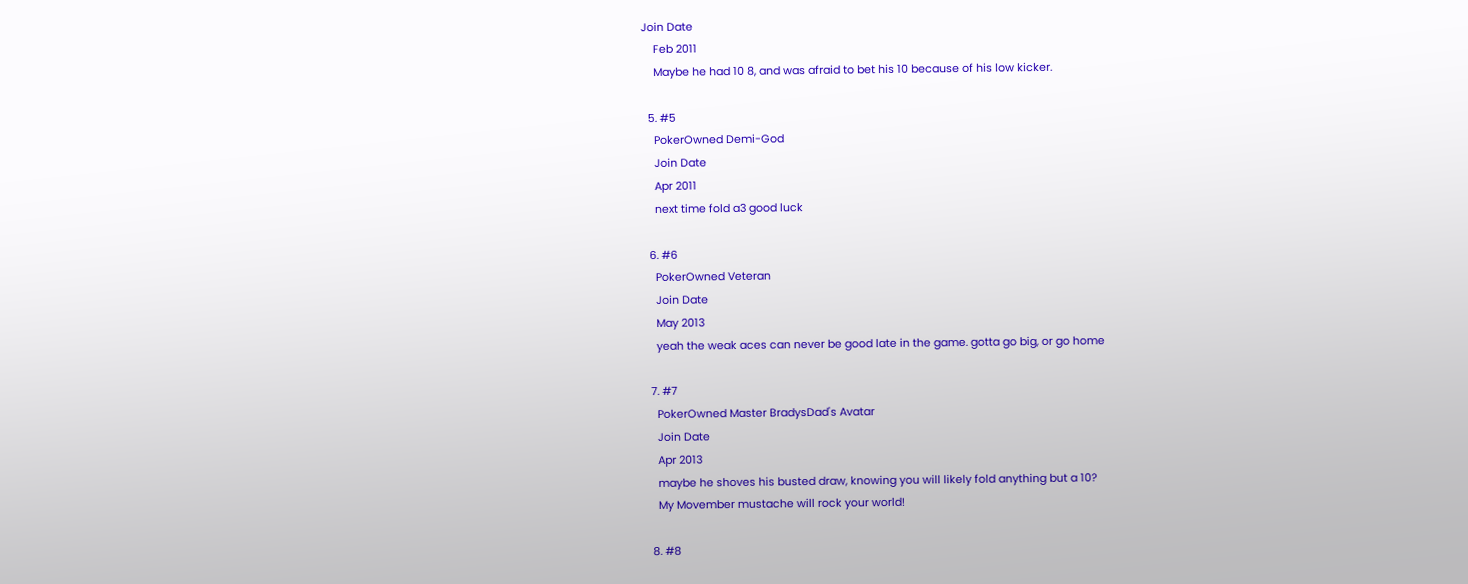Join Date
    Feb 2011
    Maybe he had 10 8, and was afraid to bet his 10 because of his low kicker.

  5. #5
    PokerOwned Demi-God
    Join Date
    Apr 2011
    next time fold a3 good luck

  6. #6
    PokerOwned Veteran
    Join Date
    May 2013
    yeah the weak aces can never be good late in the game. gotta go big, or go home

  7. #7
    PokerOwned Master BradysDad's Avatar
    Join Date
    Apr 2013
    maybe he shoves his busted draw, knowing you will likely fold anything but a 10?
    My Movember mustache will rock your world!

  8. #8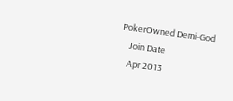PokerOwned Demi-God
    Join Date
    Apr 2013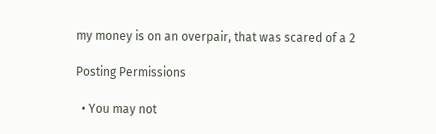my money is on an overpair, that was scared of a 2

Posting Permissions

  • You may not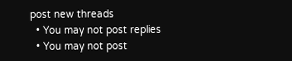post new threads
  • You may not post replies
  • You may not post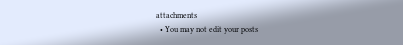attachments
  • You may not edit your posts